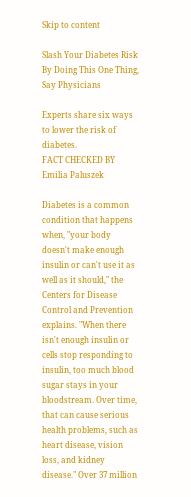Skip to content

Slash Your Diabetes Risk By Doing This One Thing, Say Physicians

Experts share six ways to lower the risk of diabetes.
FACT CHECKED BY Emilia Paluszek

Diabetes is a common condition that happens when, "your body doesn't make enough insulin or can't use it as well as it should," the Centers for Disease Control and Prevention explains. "When there isn't enough insulin or cells stop responding to insulin, too much blood sugar stays in your bloodstream. Over time, that can cause serious health problems, such as heart disease, vision loss, and kidney disease." Over 37 million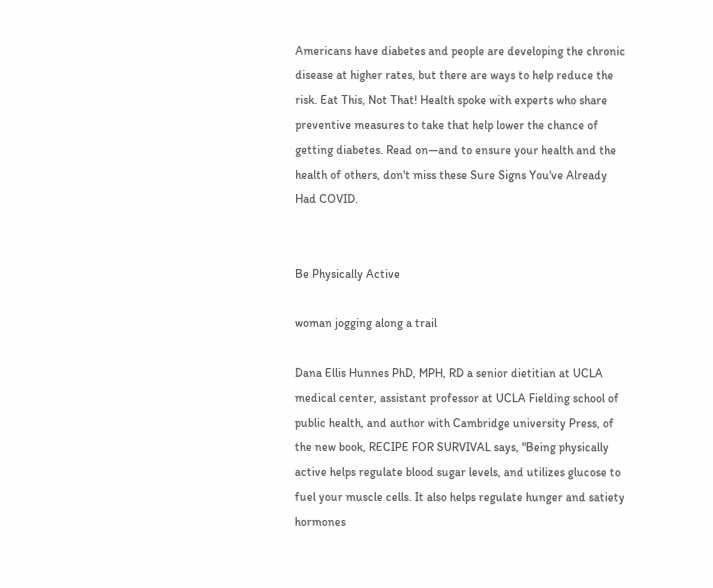Americans have diabetes and people are developing the chronic disease at higher rates, but there are ways to help reduce the risk. Eat This, Not That! Health spoke with experts who share preventive measures to take that help lower the chance of getting diabetes. Read on—and to ensure your health and the health of others, don't miss these Sure Signs You've Already Had COVID.


Be Physically Active

woman jogging along a trail

Dana Ellis Hunnes PhD, MPH, RD a senior dietitian at UCLA medical center, assistant professor at UCLA Fielding school of public health, and author with Cambridge university Press, of the new book, RECIPE FOR SURVIVAL says, "Being physically active helps regulate blood sugar levels, and utilizes glucose to fuel your muscle cells. It also helps regulate hunger and satiety hormones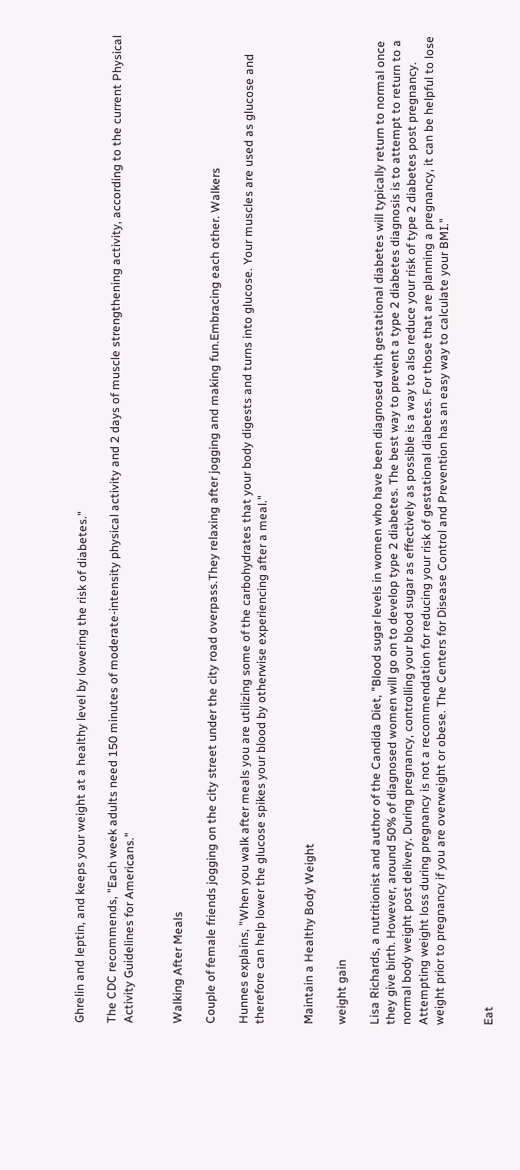Ghrelin and leptin, and keeps your weight at a healthy level by lowering the risk of diabetes."

The CDC recommends, "Each week adults need 150 minutes of moderate-intensity physical activity and 2 days of muscle strengthening activity, according to the current Physical Activity Guidelines for Americans."


Walking After Meals

Couple of female friends jogging on the city street under the city road overpass.They relaxing after jogging and making fun.Embracing each other. Walkers

Hunnes explains, "When you walk after meals you are utilizing some of the carbohydrates that your body digests and turns into glucose. Your muscles are used as glucose and therefore can help lower the glucose spikes your blood by otherwise experiencing after a meal."


Maintain a Healthy Body Weight

weight gain

Lisa Richards, a nutritionist and author of the Candida Diet, "Blood sugar levels in women who have been diagnosed with gestational diabetes will typically return to normal once they give birth. However, around 50% of diagnosed women will go on to develop type 2 diabetes. The best way to prevent a type 2 diabetes diagnosis is to attempt to return to a normal body weight post delivery. During pregnancy, controlling your blood sugar as effectively as possible is a way to also reduce your risk of type 2 diabetes post pregnancy. Attempting weight loss during pregnancy is not a recommendation for reducing your risk of gestational diabetes. For those that are planning a pregnancy, it can be helpful to lose weight prior to pregnancy if you are overweight or obese. The Centers for Disease Control and Prevention has an easy way to calculate your BMI."


Eat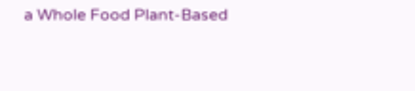a Whole Food Plant-Based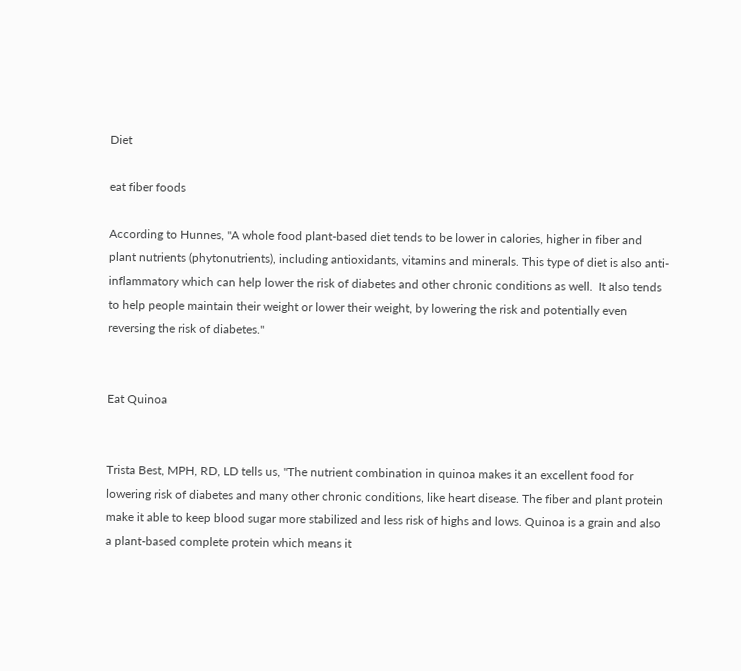Diet

eat fiber foods

According to Hunnes, "A whole food plant-based diet tends to be lower in calories, higher in fiber and plant nutrients (phytonutrients), including antioxidants, vitamins and minerals. This type of diet is also anti-inflammatory which can help lower the risk of diabetes and other chronic conditions as well.  It also tends to help people maintain their weight or lower their weight, by lowering the risk and potentially even reversing the risk of diabetes."


Eat Quinoa


Trista Best, MPH, RD, LD tells us, "The nutrient combination in quinoa makes it an excellent food for lowering risk of diabetes and many other chronic conditions, like heart disease. The fiber and plant protein make it able to keep blood sugar more stabilized and less risk of highs and lows. Quinoa is a grain and also a plant-based complete protein which means it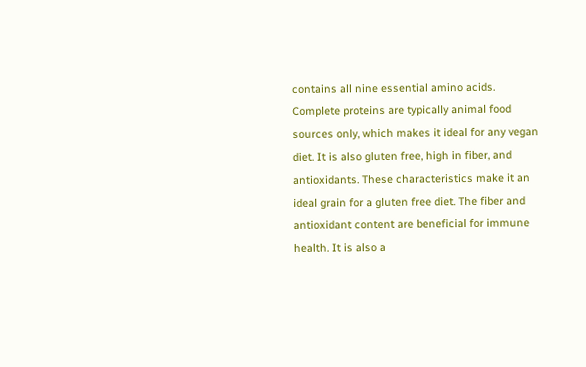contains all nine essential amino acids. Complete proteins are typically animal food sources only, which makes it ideal for any vegan diet. It is also gluten free, high in fiber, and antioxidants. These characteristics make it an ideal grain for a gluten free diet. The fiber and antioxidant content are beneficial for immune health. It is also a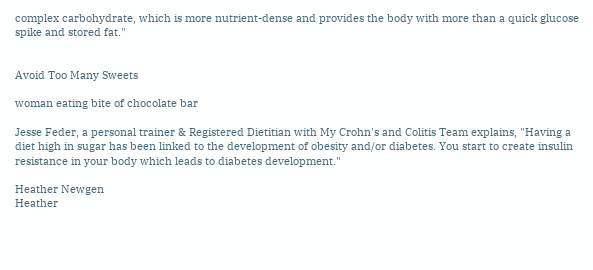complex carbohydrate, which is more nutrient-dense and provides the body with more than a quick glucose spike and stored fat."


Avoid Too Many Sweets

woman eating bite of chocolate bar

Jesse Feder, a personal trainer & Registered Dietitian with My Crohn's and Colitis Team explains, "Having a diet high in sugar has been linked to the development of obesity and/or diabetes. You start to create insulin resistance in your body which leads to diabetes development."

Heather Newgen
Heather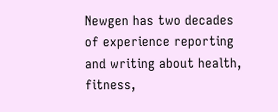Newgen has two decades of experience reporting and writing about health, fitness,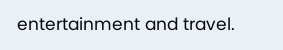entertainment and travel.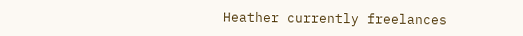Heather currently freelances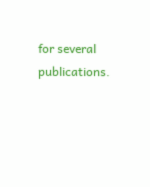for several publications.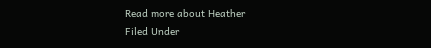Read more about Heather
Filed Under